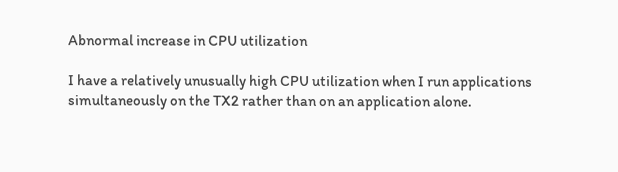Abnormal increase in CPU utilization

I have a relatively unusually high CPU utilization when I run applications simultaneously on the TX2 rather than on an application alone.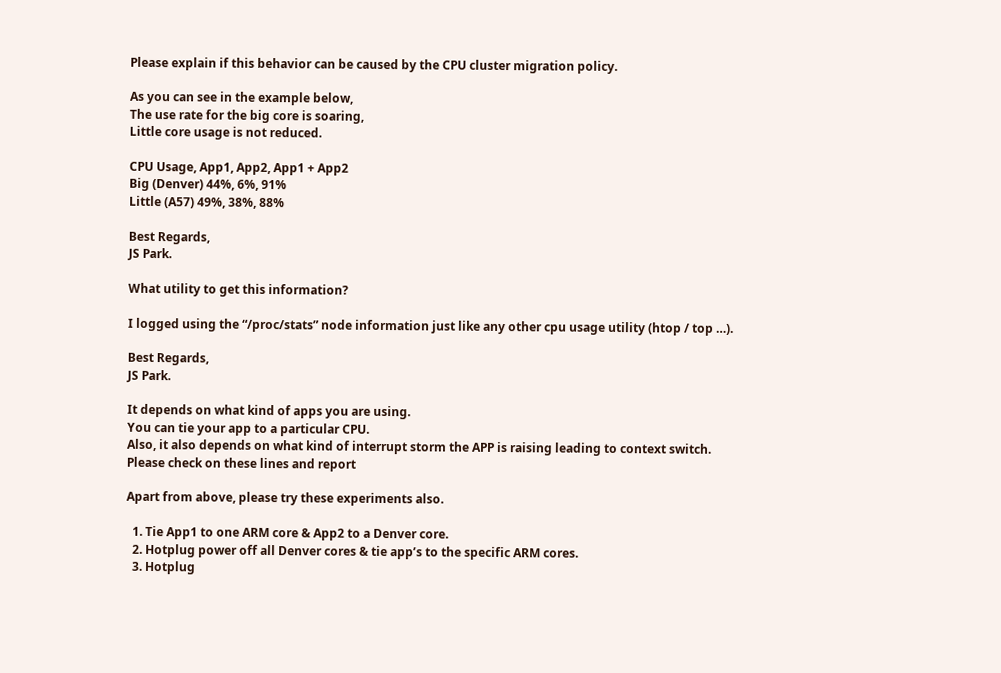Please explain if this behavior can be caused by the CPU cluster migration policy.

As you can see in the example below,
The use rate for the big core is soaring,
Little core usage is not reduced.

CPU Usage, App1, App2, App1 + App2
Big (Denver) 44%, 6%, 91%
Little (A57) 49%, 38%, 88%

Best Regards,
JS Park.

What utility to get this information?

I logged using the “/proc/stats” node information just like any other cpu usage utility (htop / top …).

Best Regards,
JS Park.

It depends on what kind of apps you are using.
You can tie your app to a particular CPU.
Also, it also depends on what kind of interrupt storm the APP is raising leading to context switch.
Please check on these lines and report

Apart from above, please try these experiments also.

  1. Tie App1 to one ARM core & App2 to a Denver core.
  2. Hotplug power off all Denver cores & tie app’s to the specific ARM cores.
  3. Hotplug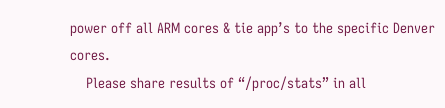power off all ARM cores & tie app’s to the specific Denver cores.
    Please share results of “/proc/stats” in all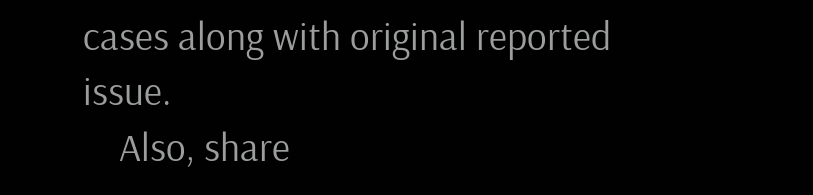cases along with original reported issue.
    Also, share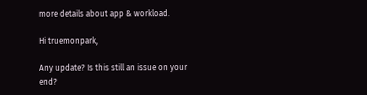more details about app & workload.

Hi truemonpark,

Any update? Is this still an issue on your end?